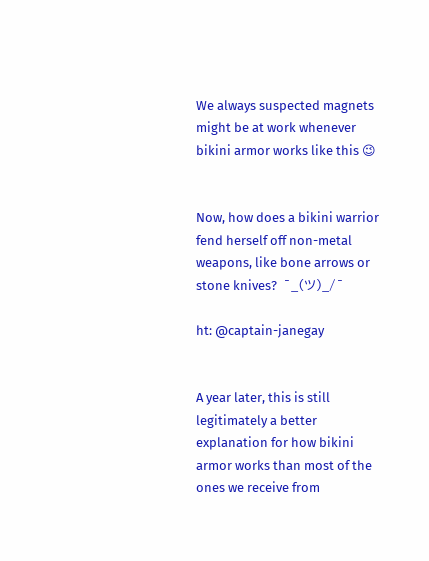We always suspected magnets might be at work whenever bikini armor works like this 😉


Now, how does a bikini warrior fend herself off non-metal weapons, like bone arrows or stone knives?  ¯_(ツ)_/¯

ht: @captain-janegay


A year later, this is still legitimately a better explanation for how bikini armor works than most of the ones we receive from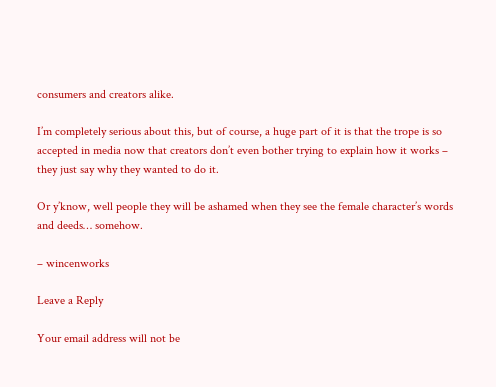consumers and creators alike.

I’m completely serious about this, but of course, a huge part of it is that the trope is so accepted in media now that creators don’t even bother trying to explain how it works – they just say why they wanted to do it.

Or y’know, well people they will be ashamed when they see the female character’s words and deeds… somehow.

– wincenworks

Leave a Reply

Your email address will not be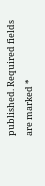published. Required fields are marked *